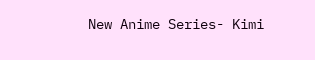New Anime Series- Kimi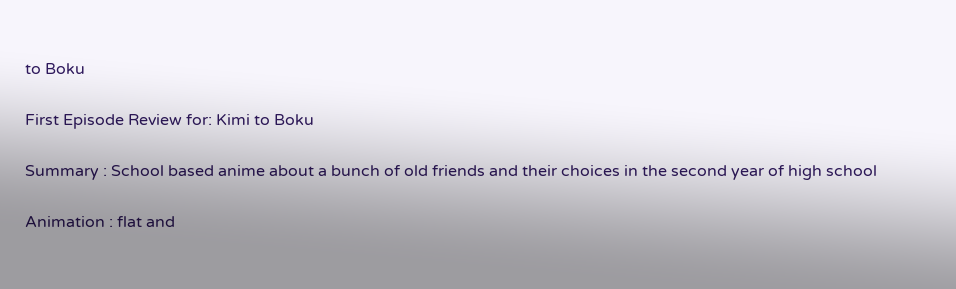to Boku

First Episode Review for: Kimi to Boku

Summary : School based anime about a bunch of old friends and their choices in the second year of high school

Animation : flat and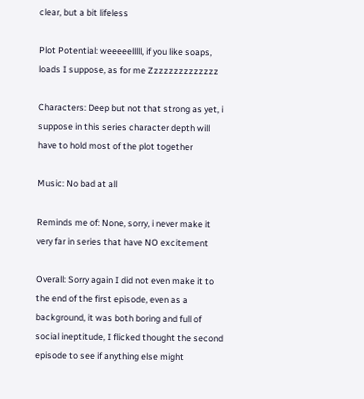clear, but a bit lifeless

Plot Potential: weeeeelllll, if you like soaps, loads I suppose, as for me Zzzzzzzzzzzzzz

Characters: Deep but not that strong as yet, i suppose in this series character depth will have to hold most of the plot together

Music: No bad at all

Reminds me of: None, sorry, i never make it very far in series that have NO excitement

Overall: Sorry again I did not even make it to the end of the first episode, even as a background, it was both boring and full of social ineptitude, I flicked thought the second episode to see if anything else might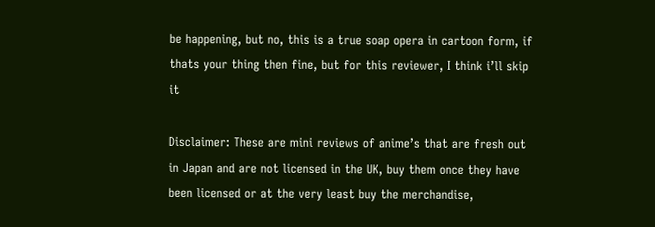be happening, but no, this is a true soap opera in cartoon form, if thats your thing then fine, but for this reviewer, I think i’ll skip it

Disclaimer: These are mini reviews of anime’s that are fresh out in Japan and are not licensed in the UK, buy them once they have been licensed or at the very least buy the merchandise,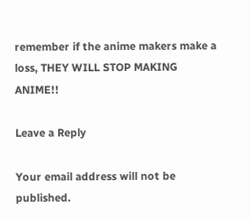remember if the anime makers make a loss, THEY WILL STOP MAKING ANIME!!

Leave a Reply

Your email address will not be published.